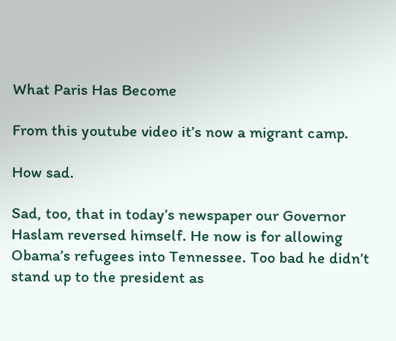What Paris Has Become

From this youtube video it’s now a migrant camp.

How sad.

Sad, too, that in today’s newspaper our Governor Haslam reversed himself. He now is for allowing Obama’s refugees into Tennessee. Too bad he didn’t stand up to the president as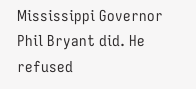Mississippi Governor Phil Bryant did. He refused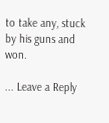to take any, stuck by his guns and won.

... Leave a Reply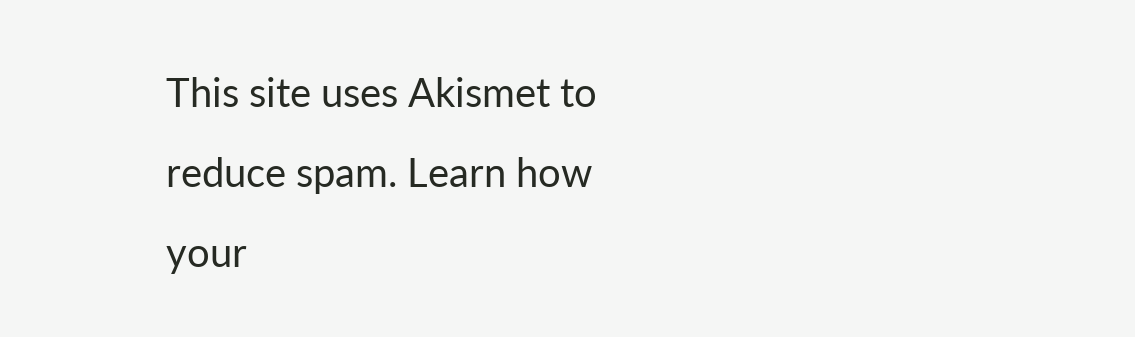This site uses Akismet to reduce spam. Learn how your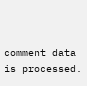comment data is processed.